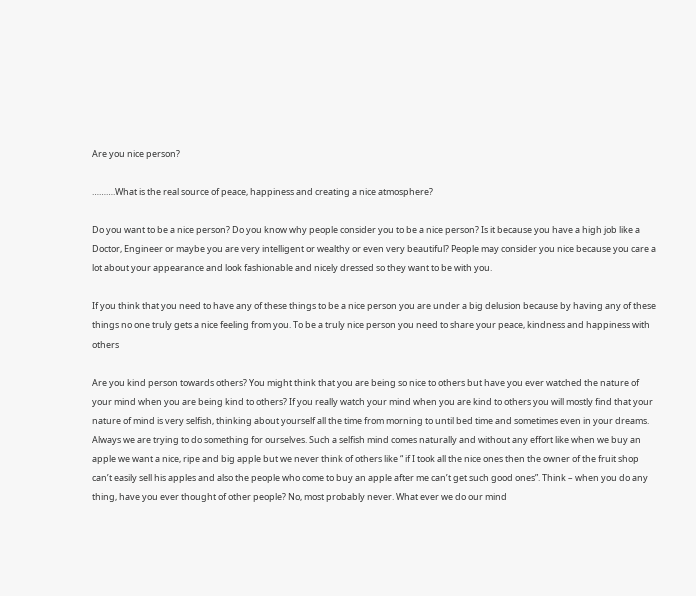Are you nice person?

……….What is the real source of peace, happiness and creating a nice atmosphere?

Do you want to be a nice person? Do you know why people consider you to be a nice person? Is it because you have a high job like a Doctor, Engineer or maybe you are very intelligent or wealthy or even very beautiful? People may consider you nice because you care a lot about your appearance and look fashionable and nicely dressed so they want to be with you.

If you think that you need to have any of these things to be a nice person you are under a big delusion because by having any of these things no one truly gets a nice feeling from you. To be a truly nice person you need to share your peace, kindness and happiness with others

Are you kind person towards others? You might think that you are being so nice to others but have you ever watched the nature of your mind when you are being kind to others? If you really watch your mind when you are kind to others you will mostly find that your nature of mind is very selfish, thinking about yourself all the time from morning to until bed time and sometimes even in your dreams. Always we are trying to do something for ourselves. Such a selfish mind comes naturally and without any effort like when we buy an apple we want a nice, ripe and big apple but we never think of others like “ if I took all the nice ones then the owner of the fruit shop can’t easily sell his apples and also the people who come to buy an apple after me can’t get such good ones”. Think – when you do any thing, have you ever thought of other people? No, most probably never. What ever we do our mind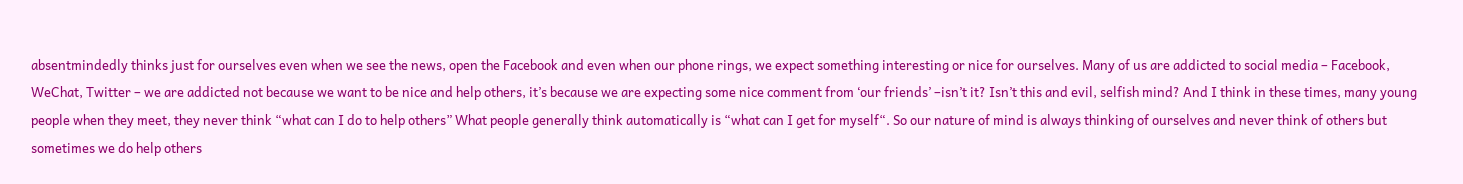absentmindedly thinks just for ourselves even when we see the news, open the Facebook and even when our phone rings, we expect something interesting or nice for ourselves. Many of us are addicted to social media – Facebook, WeChat, Twitter – we are addicted not because we want to be nice and help others, it’s because we are expecting some nice comment from ‘our friends’ –isn’t it? Isn’t this and evil, selfish mind? And I think in these times, many young people when they meet, they never think “what can I do to help others” What people generally think automatically is “what can I get for myself“. So our nature of mind is always thinking of ourselves and never think of others but sometimes we do help others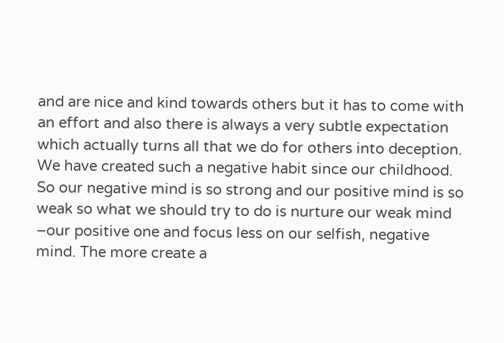and are nice and kind towards others but it has to come with an effort and also there is always a very subtle expectation which actually turns all that we do for others into deception. We have created such a negative habit since our childhood. So our negative mind is so strong and our positive mind is so weak so what we should try to do is nurture our weak mind –our positive one and focus less on our selfish, negative mind. The more create a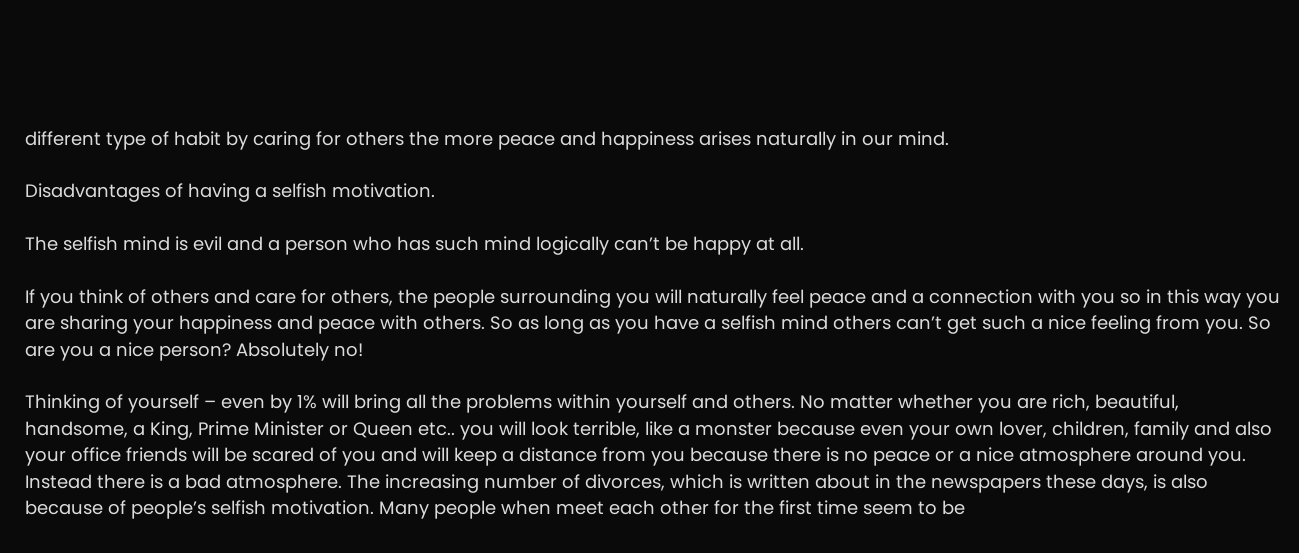different type of habit by caring for others the more peace and happiness arises naturally in our mind.

Disadvantages of having a selfish motivation.

The selfish mind is evil and a person who has such mind logically can’t be happy at all.

If you think of others and care for others, the people surrounding you will naturally feel peace and a connection with you so in this way you are sharing your happiness and peace with others. So as long as you have a selfish mind others can’t get such a nice feeling from you. So are you a nice person? Absolutely no!

Thinking of yourself – even by 1% will bring all the problems within yourself and others. No matter whether you are rich, beautiful, handsome, a King, Prime Minister or Queen etc.. you will look terrible, like a monster because even your own lover, children, family and also your office friends will be scared of you and will keep a distance from you because there is no peace or a nice atmosphere around you. Instead there is a bad atmosphere. The increasing number of divorces, which is written about in the newspapers these days, is also because of people’s selfish motivation. Many people when meet each other for the first time seem to be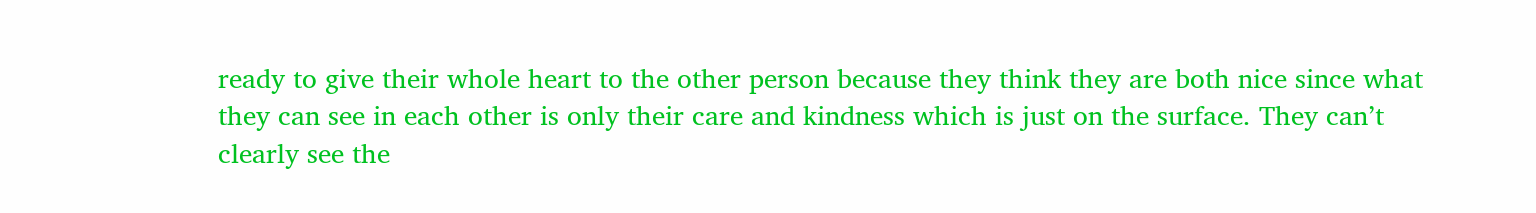ready to give their whole heart to the other person because they think they are both nice since what they can see in each other is only their care and kindness which is just on the surface. They can’t clearly see the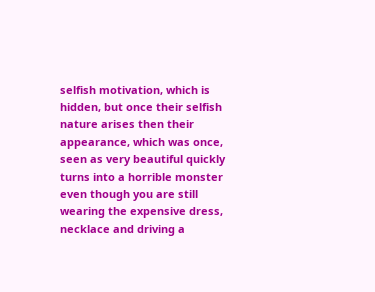selfish motivation, which is hidden, but once their selfish nature arises then their appearance, which was once, seen as very beautiful quickly turns into a horrible monster even though you are still wearing the expensive dress, necklace and driving a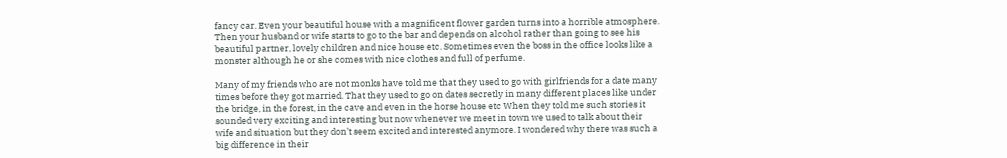fancy car. Even your beautiful house with a magnificent flower garden turns into a horrible atmosphere. Then your husband or wife starts to go to the bar and depends on alcohol rather than going to see his beautiful partner, lovely children and nice house etc. Sometimes even the boss in the office looks like a monster although he or she comes with nice clothes and full of perfume.

Many of my friends who are not monks have told me that they used to go with girlfriends for a date many times before they got married. That they used to go on dates secretly in many different places like under the bridge, in the forest, in the cave and even in the horse house etc When they told me such stories it sounded very exciting and interesting but now whenever we meet in town we used to talk about their wife and situation but they don’t seem excited and interested anymore. I wondered why there was such a big difference in their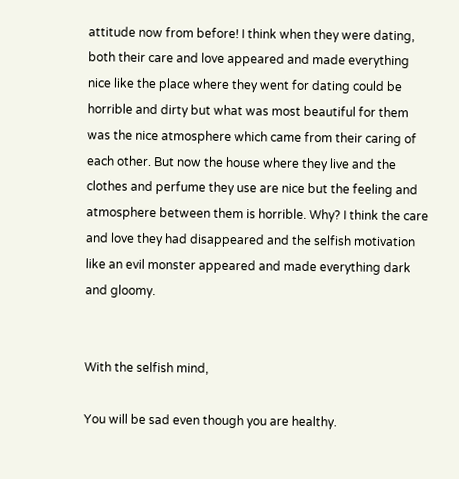attitude now from before! I think when they were dating, both their care and love appeared and made everything nice like the place where they went for dating could be horrible and dirty but what was most beautiful for them was the nice atmosphere which came from their caring of each other. But now the house where they live and the clothes and perfume they use are nice but the feeling and atmosphere between them is horrible. Why? I think the care and love they had disappeared and the selfish motivation like an evil monster appeared and made everything dark and gloomy.


With the selfish mind,

You will be sad even though you are healthy.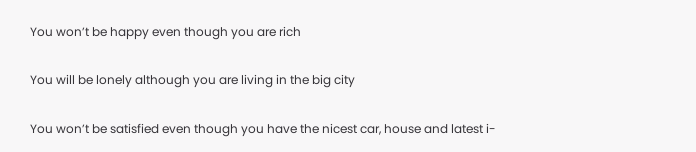You won’t be happy even though you are rich

You will be lonely although you are living in the big city

You won’t be satisfied even though you have the nicest car, house and latest i-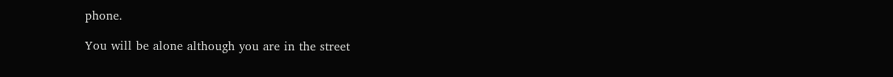phone.

You will be alone although you are in the street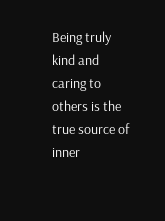Being truly kind and caring to others is the true source of inner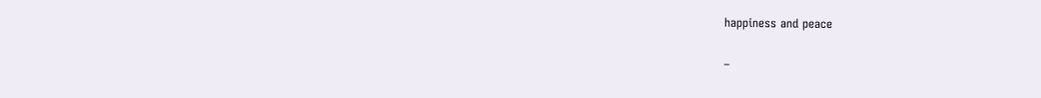happiness and peace

–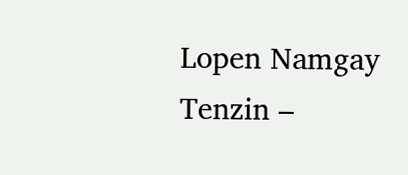Lopen Namgay Tenzin –